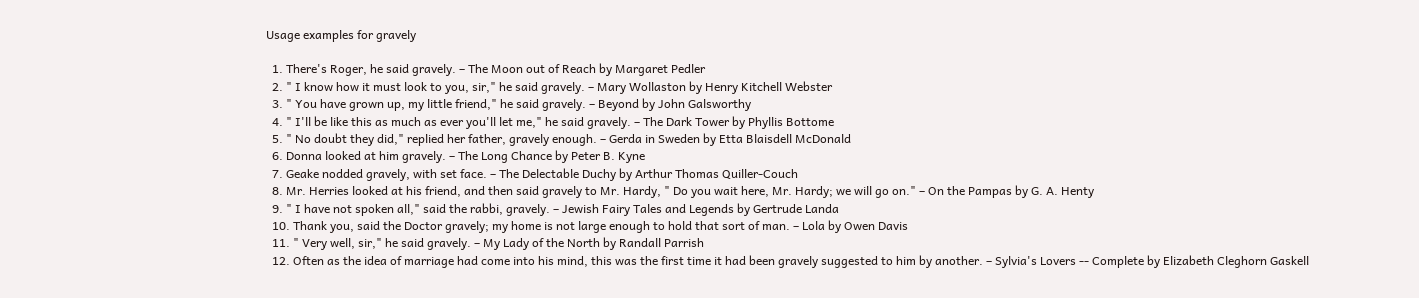Usage examples for gravely

  1. There's Roger, he said gravely. – The Moon out of Reach by Margaret Pedler
  2. " I know how it must look to you, sir," he said gravely. – Mary Wollaston by Henry Kitchell Webster
  3. " You have grown up, my little friend," he said gravely. – Beyond by John Galsworthy
  4. " I'll be like this as much as ever you'll let me," he said gravely. – The Dark Tower by Phyllis Bottome
  5. " No doubt they did," replied her father, gravely enough. – Gerda in Sweden by Etta Blaisdell McDonald
  6. Donna looked at him gravely. – The Long Chance by Peter B. Kyne
  7. Geake nodded gravely, with set face. – The Delectable Duchy by Arthur Thomas Quiller-Couch
  8. Mr. Herries looked at his friend, and then said gravely to Mr. Hardy, " Do you wait here, Mr. Hardy; we will go on." – On the Pampas by G. A. Henty
  9. " I have not spoken all," said the rabbi, gravely. – Jewish Fairy Tales and Legends by Gertrude Landa
  10. Thank you, said the Doctor gravely; my home is not large enough to hold that sort of man. – Lola by Owen Davis
  11. " Very well, sir," he said gravely. – My Lady of the North by Randall Parrish
  12. Often as the idea of marriage had come into his mind, this was the first time it had been gravely suggested to him by another. – Sylvia's Lovers -- Complete by Elizabeth Cleghorn Gaskell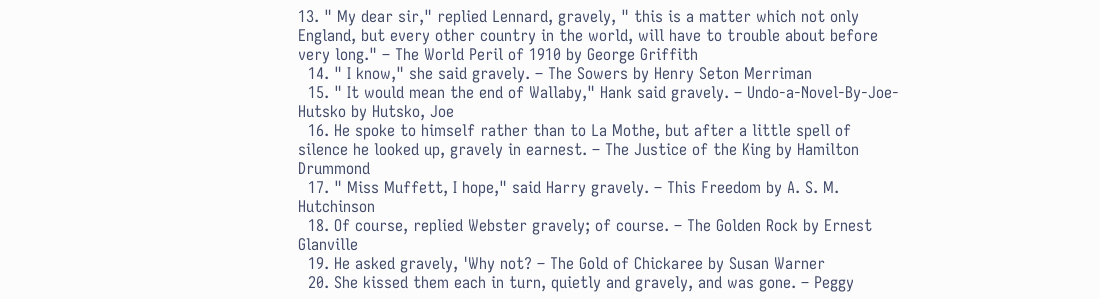13. " My dear sir," replied Lennard, gravely, " this is a matter which not only England, but every other country in the world, will have to trouble about before very long." – The World Peril of 1910 by George Griffith
  14. " I know," she said gravely. – The Sowers by Henry Seton Merriman
  15. " It would mean the end of Wallaby," Hank said gravely. – Undo-a-Novel-By-Joe-Hutsko by Hutsko, Joe
  16. He spoke to himself rather than to La Mothe, but after a little spell of silence he looked up, gravely in earnest. – The Justice of the King by Hamilton Drummond
  17. " Miss Muffett, I hope," said Harry gravely. – This Freedom by A. S. M. Hutchinson
  18. Of course, replied Webster gravely; of course. – The Golden Rock by Ernest Glanville
  19. He asked gravely, 'Why not? – The Gold of Chickaree by Susan Warner
  20. She kissed them each in turn, quietly and gravely, and was gone. – Peggy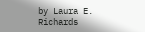by Laura E. Richards